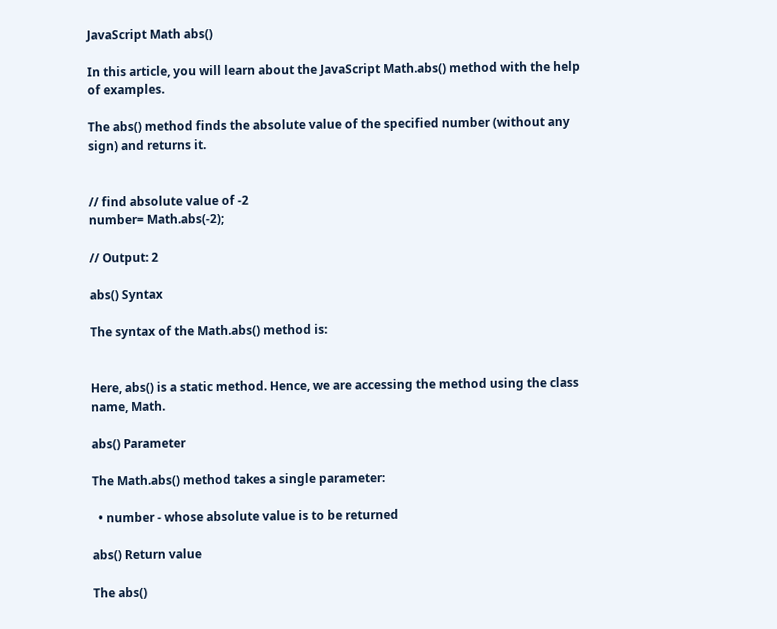JavaScript Math abs()

In this article, you will learn about the JavaScript Math.abs() method with the help of examples.

The abs() method finds the absolute value of the specified number (without any sign) and returns it.


// find absolute value of -2
number= Math.abs(-2);

// Output: 2

abs() Syntax

The syntax of the Math.abs() method is:


Here, abs() is a static method. Hence, we are accessing the method using the class name, Math.

abs() Parameter

The Math.abs() method takes a single parameter:

  • number - whose absolute value is to be returned

abs() Return value

The abs()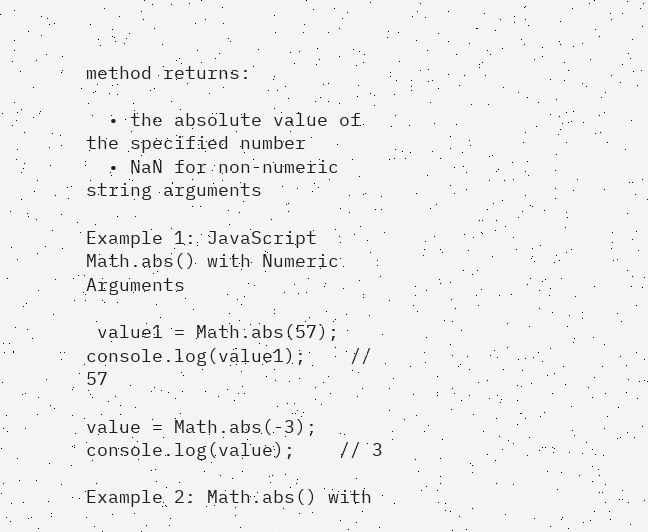method returns:

  • the absolute value of the specified number
  • NaN for non-numeric string arguments

Example 1: JavaScript Math.abs() with Numeric Arguments

 value1 = Math.abs(57);
console.log(value1);    // 57

value = Math.abs(-3);
console.log(value);    // 3

Example 2: Math.abs() with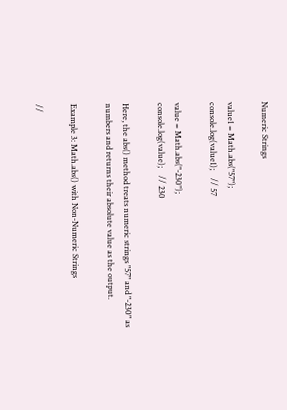Numeric Strings

value1 = Math.abs("57");
console.log(value1);    // 57

value = Math.abs("-230");
console.log(value);    // 230

Here, the abs() method treats numeric strings "57" and "-230" as numbers and returns their absolute value as the output.

Example 3: Math.abs() with Non-Numeric Strings

//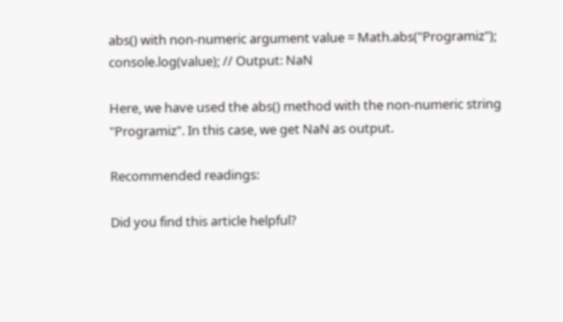abs() with non-numeric argument value = Math.abs("Programiz");
console.log(value); // Output: NaN

Here, we have used the abs() method with the non-numeric string "Programiz". In this case, we get NaN as output.

Recommended readings:

Did you find this article helpful?